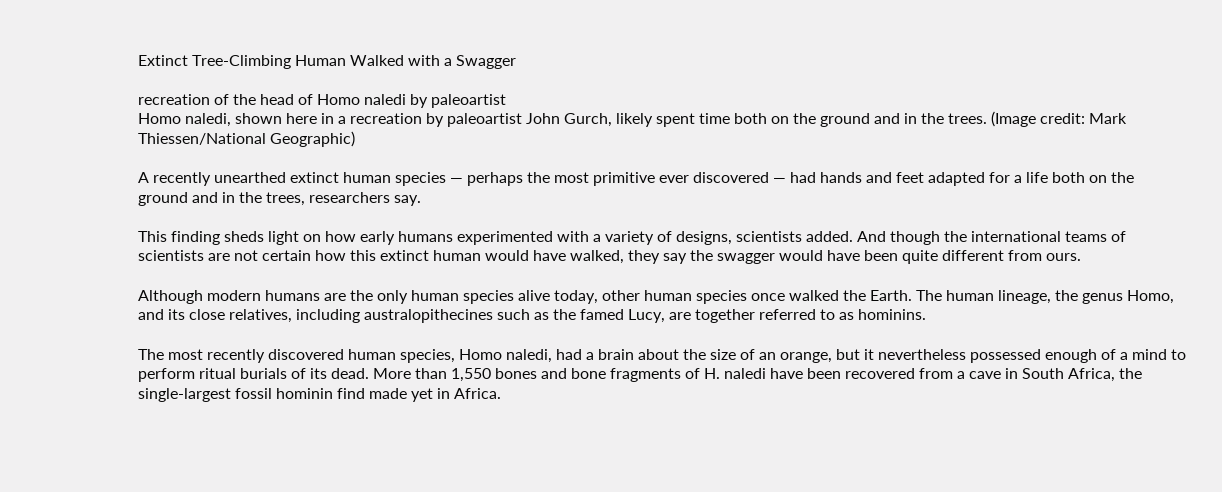Extinct Tree-Climbing Human Walked with a Swagger

recreation of the head of Homo naledi by paleoartist
Homo naledi, shown here in a recreation by paleoartist John Gurch, likely spent time both on the ground and in the trees. (Image credit: Mark Thiessen/National Geographic)

A recently unearthed extinct human species — perhaps the most primitive ever discovered — had hands and feet adapted for a life both on the ground and in the trees, researchers say.

This finding sheds light on how early humans experimented with a variety of designs, scientists added. And though the international teams of scientists are not certain how this extinct human would have walked, they say the swagger would have been quite different from ours.

Although modern humans are the only human species alive today, other human species once walked the Earth. The human lineage, the genus Homo, and its close relatives, including australopithecines such as the famed Lucy, are together referred to as hominins.

The most recently discovered human species, Homo naledi, had a brain about the size of an orange, but it nevertheless possessed enough of a mind to perform ritual burials of its dead. More than 1,550 bones and bone fragments of H. naledi have been recovered from a cave in South Africa, the single-largest fossil hominin find made yet in Africa.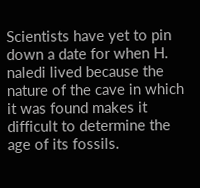Scientists have yet to pin down a date for when H. naledi lived because the nature of the cave in which it was found makes it difficult to determine the age of its fossils.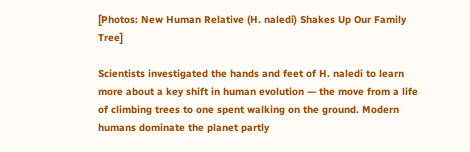[Photos: New Human Relative (H. naledi) Shakes Up Our Family Tree]

Scientists investigated the hands and feet of H. naledi to learn more about a key shift in human evolution — the move from a life of climbing trees to one spent walking on the ground. Modern humans dominate the planet partly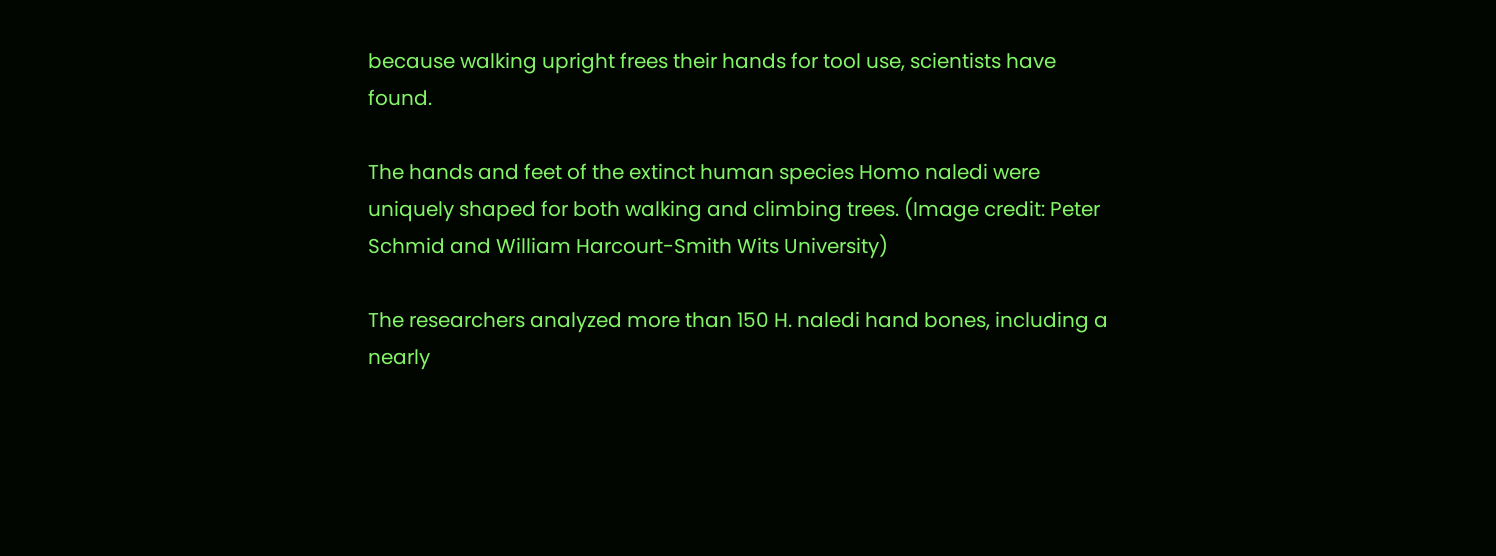because walking upright frees their hands for tool use, scientists have found.

The hands and feet of the extinct human species Homo naledi were uniquely shaped for both walking and climbing trees. (Image credit: Peter Schmid and William Harcourt-Smith Wits University)

The researchers analyzed more than 150 H. naledi hand bones, including a nearly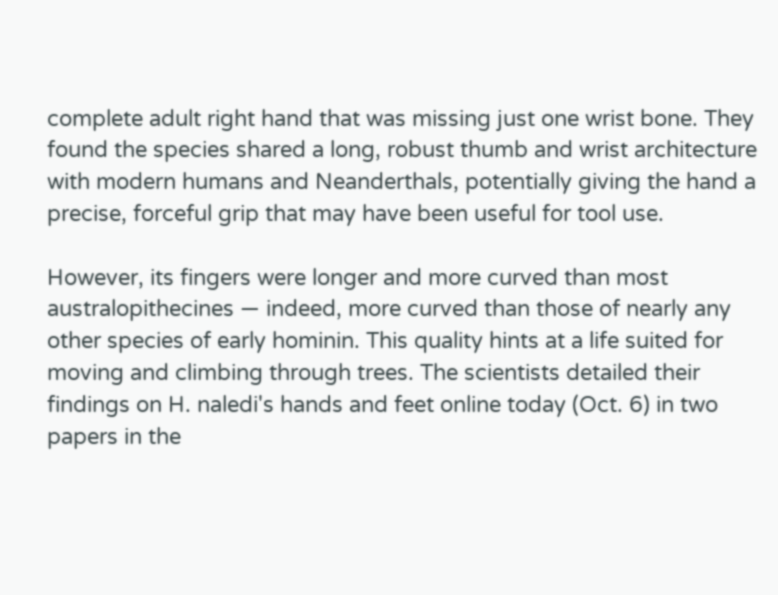complete adult right hand that was missing just one wrist bone. They found the species shared a long, robust thumb and wrist architecture with modern humans and Neanderthals, potentially giving the hand a precise, forceful grip that may have been useful for tool use.

However, its fingers were longer and more curved than most australopithecines — indeed, more curved than those of nearly any other species of early hominin. This quality hints at a life suited for moving and climbing through trees. The scientists detailed their findings on H. naledi's hands and feet online today (Oct. 6) in two papers in the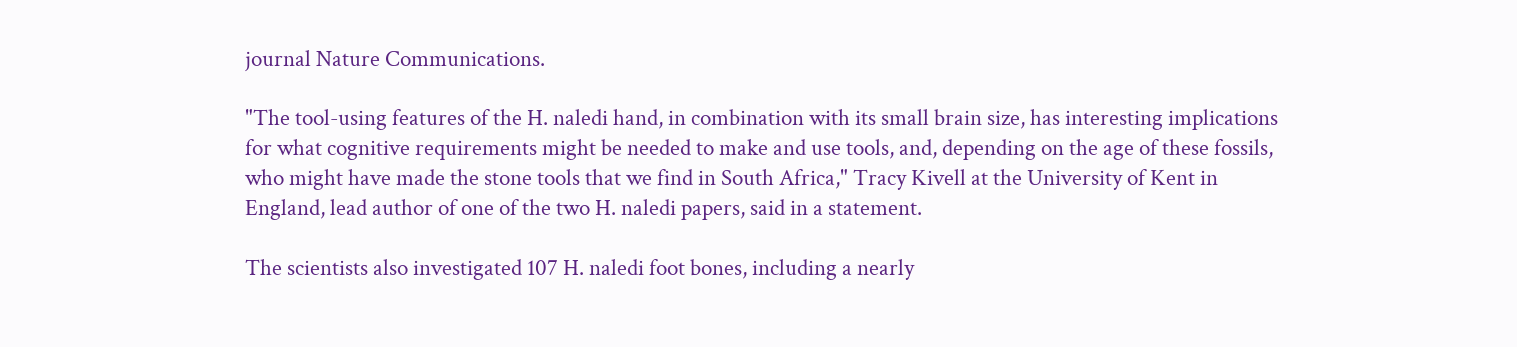journal Nature Communications.

"The tool-using features of the H. naledi hand, in combination with its small brain size, has interesting implications for what cognitive requirements might be needed to make and use tools, and, depending on the age of these fossils, who might have made the stone tools that we find in South Africa," Tracy Kivell at the University of Kent in England, lead author of one of the two H. naledi papers, said in a statement.

The scientists also investigated 107 H. naledi foot bones, including a nearly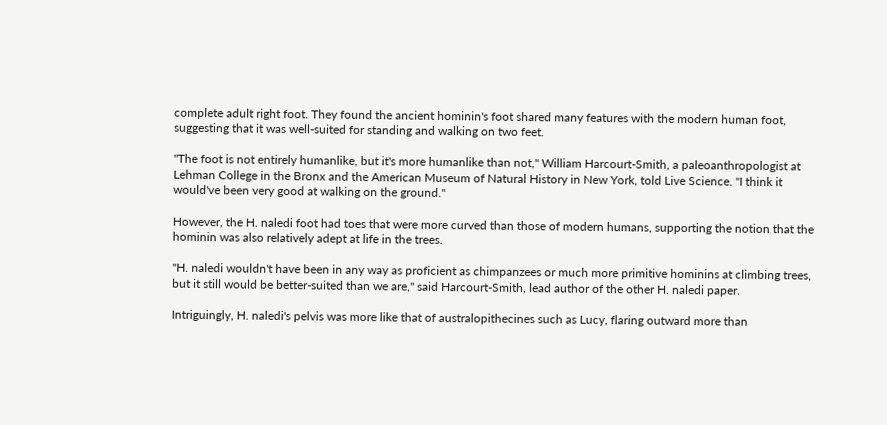complete adult right foot. They found the ancient hominin's foot shared many features with the modern human foot, suggesting that it was well-suited for standing and walking on two feet.

"The foot is not entirely humanlike, but it's more humanlike than not," William Harcourt-Smith, a paleoanthropologist at Lehman College in the Bronx and the American Museum of Natural History in New York, told Live Science. "I think it would've been very good at walking on the ground."

However, the H. naledi foot had toes that were more curved than those of modern humans, supporting the notion that the hominin was also relatively adept at life in the trees.

"H. naledi wouldn't have been in any way as proficient as chimpanzees or much more primitive hominins at climbing trees, but it still would be better-suited than we are," said Harcourt-Smith, lead author of the other H. naledi paper.

Intriguingly, H. naledi's pelvis was more like that of australopithecines such as Lucy, flaring outward more than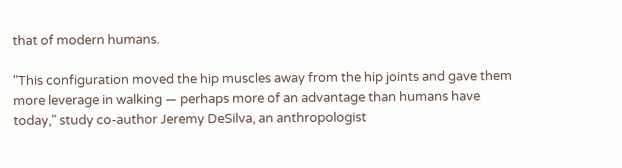that of modern humans.

"This configuration moved the hip muscles away from the hip joints and gave them more leverage in walking — perhaps more of an advantage than humans have today," study co-author Jeremy DeSilva, an anthropologist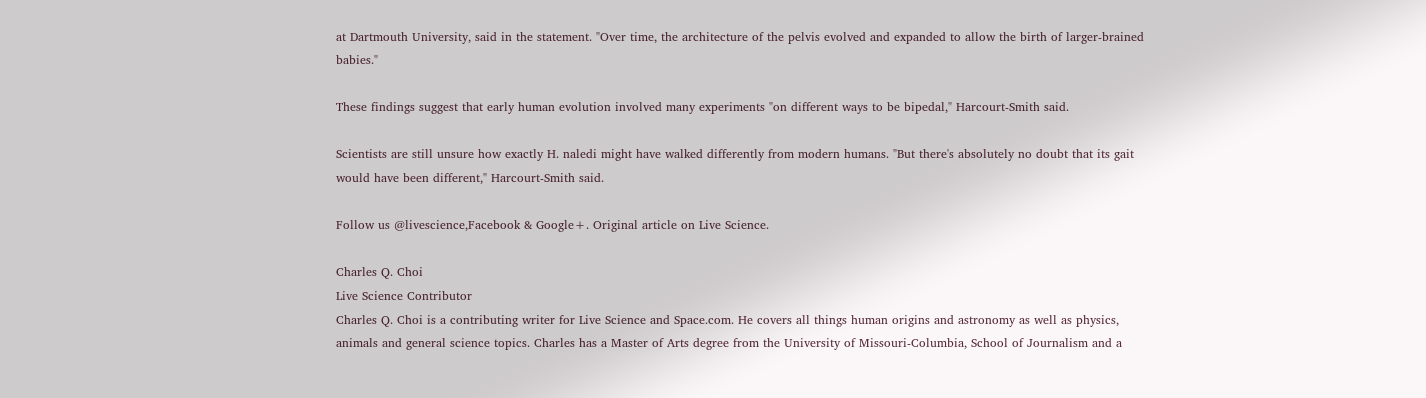at Dartmouth University, said in the statement. "Over time, the architecture of the pelvis evolved and expanded to allow the birth of larger-brained babies."

These findings suggest that early human evolution involved many experiments "on different ways to be bipedal," Harcourt-Smith said.

Scientists are still unsure how exactly H. naledi might have walked differently from modern humans. "But there's absolutely no doubt that its gait would have been different," Harcourt-Smith said.

Follow us @livescience,Facebook & Google+. Original article on Live Science.

Charles Q. Choi
Live Science Contributor
Charles Q. Choi is a contributing writer for Live Science and Space.com. He covers all things human origins and astronomy as well as physics, animals and general science topics. Charles has a Master of Arts degree from the University of Missouri-Columbia, School of Journalism and a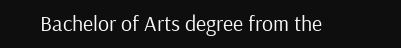Bachelor of Arts degree from the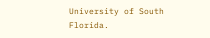University of South Florida.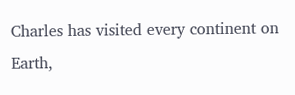Charles has visited every continent on Earth,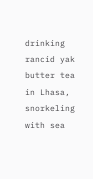drinking rancid yak butter tea in Lhasa, snorkeling with sea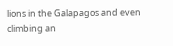lions in the Galapagos and even climbing an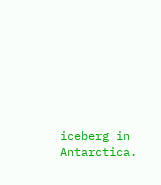iceberg in Antarctica.